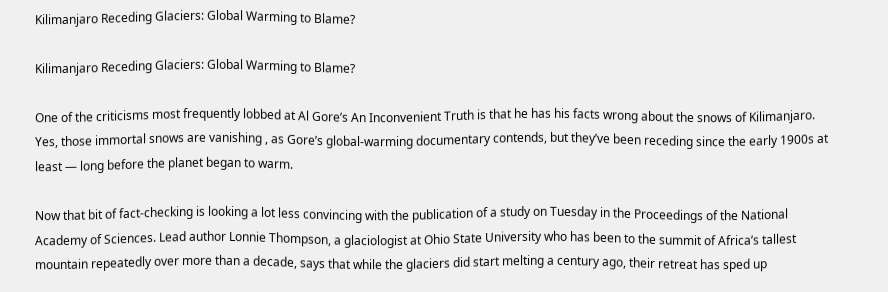Kilimanjaro Receding Glaciers: Global Warming to Blame?

Kilimanjaro Receding Glaciers: Global Warming to Blame?

One of the criticisms most frequently lobbed at Al Gore’s An Inconvenient Truth is that he has his facts wrong about the snows of Kilimanjaro. Yes, those immortal snows are vanishing , as Gore’s global-warming documentary contends, but they’ve been receding since the early 1900s at least — long before the planet began to warm.

Now that bit of fact-checking is looking a lot less convincing with the publication of a study on Tuesday in the Proceedings of the National Academy of Sciences. Lead author Lonnie Thompson, a glaciologist at Ohio State University who has been to the summit of Africa’s tallest mountain repeatedly over more than a decade, says that while the glaciers did start melting a century ago, their retreat has sped up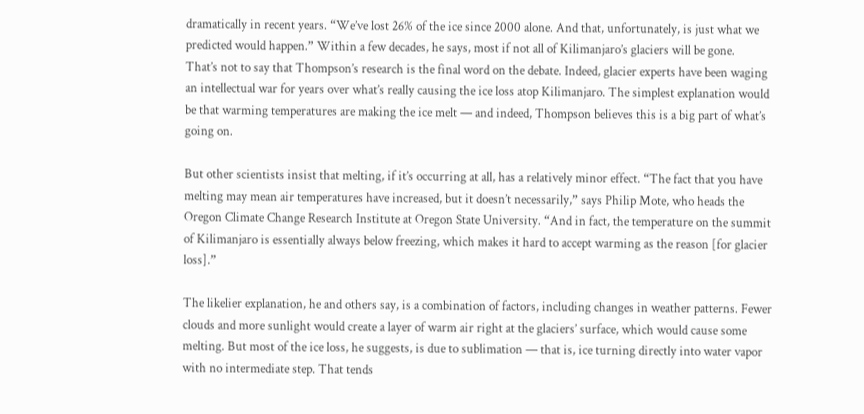dramatically in recent years. “We’ve lost 26% of the ice since 2000 alone. And that, unfortunately, is just what we predicted would happen.” Within a few decades, he says, most if not all of Kilimanjaro’s glaciers will be gone.
That’s not to say that Thompson’s research is the final word on the debate. Indeed, glacier experts have been waging an intellectual war for years over what’s really causing the ice loss atop Kilimanjaro. The simplest explanation would be that warming temperatures are making the ice melt — and indeed, Thompson believes this is a big part of what’s going on.

But other scientists insist that melting, if it’s occurring at all, has a relatively minor effect. “The fact that you have melting may mean air temperatures have increased, but it doesn’t necessarily,” says Philip Mote, who heads the Oregon Climate Change Research Institute at Oregon State University. “And in fact, the temperature on the summit of Kilimanjaro is essentially always below freezing, which makes it hard to accept warming as the reason [for glacier loss].”

The likelier explanation, he and others say, is a combination of factors, including changes in weather patterns. Fewer clouds and more sunlight would create a layer of warm air right at the glaciers’ surface, which would cause some melting. But most of the ice loss, he suggests, is due to sublimation — that is, ice turning directly into water vapor with no intermediate step. That tends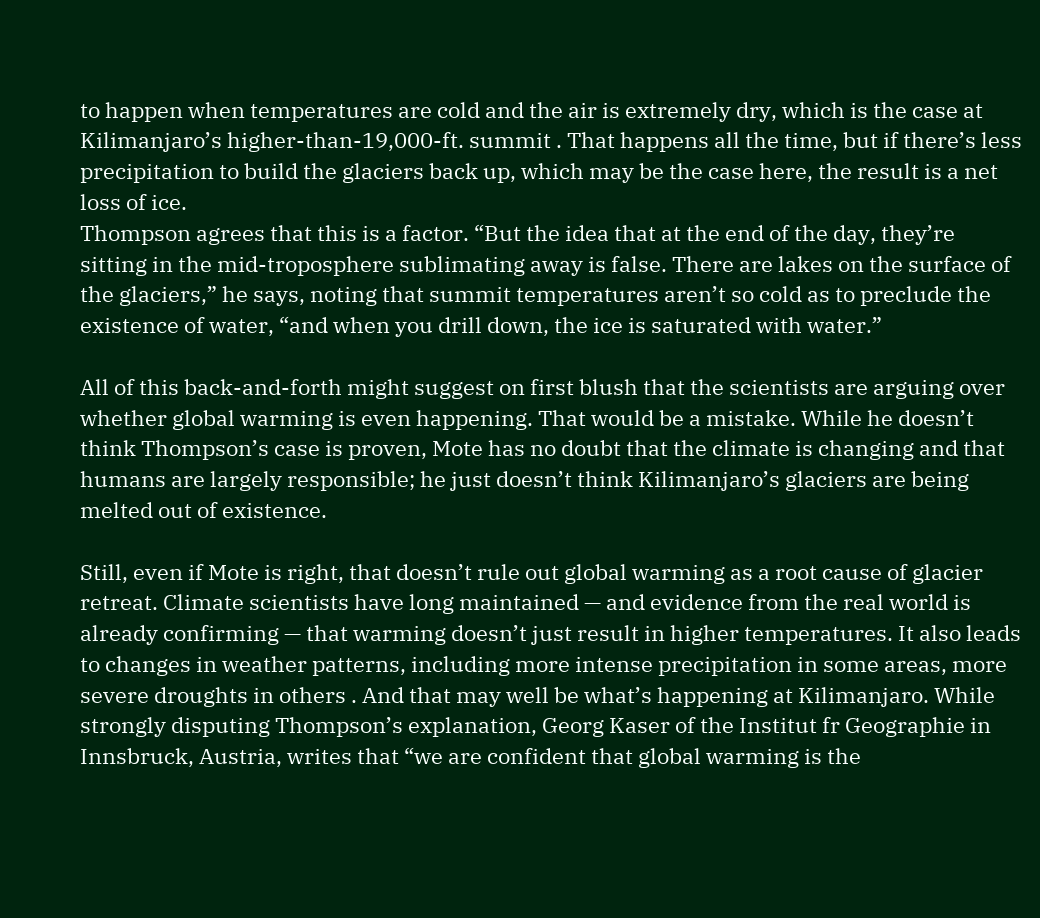to happen when temperatures are cold and the air is extremely dry, which is the case at Kilimanjaro’s higher-than-19,000-ft. summit . That happens all the time, but if there’s less precipitation to build the glaciers back up, which may be the case here, the result is a net loss of ice.
Thompson agrees that this is a factor. “But the idea that at the end of the day, they’re sitting in the mid-troposphere sublimating away is false. There are lakes on the surface of the glaciers,” he says, noting that summit temperatures aren’t so cold as to preclude the existence of water, “and when you drill down, the ice is saturated with water.”

All of this back-and-forth might suggest on first blush that the scientists are arguing over whether global warming is even happening. That would be a mistake. While he doesn’t think Thompson’s case is proven, Mote has no doubt that the climate is changing and that humans are largely responsible; he just doesn’t think Kilimanjaro’s glaciers are being melted out of existence.

Still, even if Mote is right, that doesn’t rule out global warming as a root cause of glacier retreat. Climate scientists have long maintained — and evidence from the real world is already confirming — that warming doesn’t just result in higher temperatures. It also leads to changes in weather patterns, including more intense precipitation in some areas, more severe droughts in others . And that may well be what’s happening at Kilimanjaro. While strongly disputing Thompson’s explanation, Georg Kaser of the Institut fr Geographie in Innsbruck, Austria, writes that “we are confident that global warming is the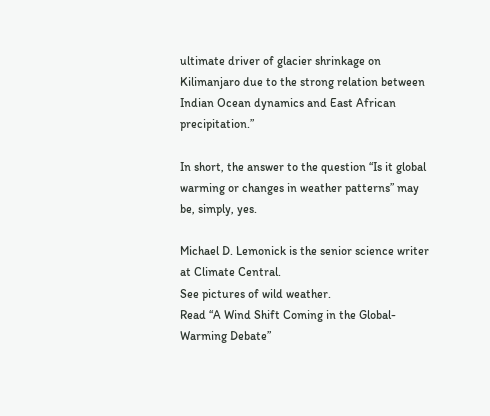ultimate driver of glacier shrinkage on Kilimanjaro due to the strong relation between Indian Ocean dynamics and East African precipitation.”

In short, the answer to the question “Is it global warming or changes in weather patterns” may be, simply, yes.

Michael D. Lemonick is the senior science writer at Climate Central.
See pictures of wild weather.
Read “A Wind Shift Coming in the Global-Warming Debate”